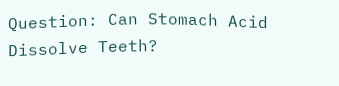Question: Can Stomach Acid Dissolve Teeth?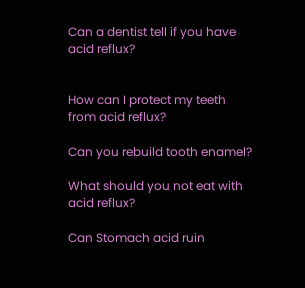Can a dentist tell if you have acid reflux?


How can I protect my teeth from acid reflux?

Can you rebuild tooth enamel?

What should you not eat with acid reflux?

Can Stomach acid ruin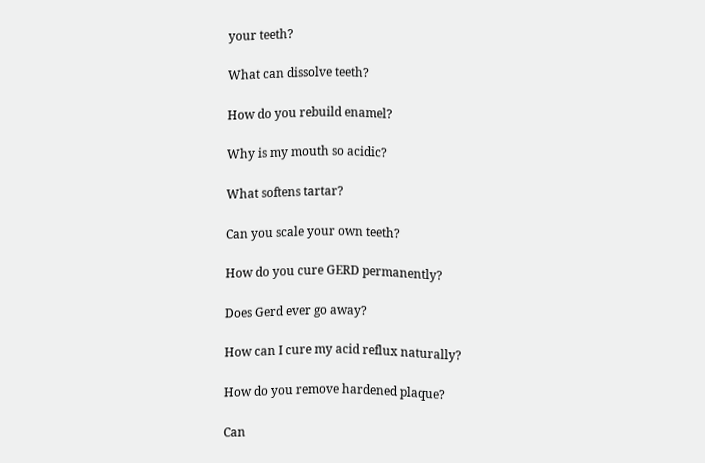your teeth?

What can dissolve teeth?

How do you rebuild enamel?

Why is my mouth so acidic?

What softens tartar?

Can you scale your own teeth?

How do you cure GERD permanently?

Does Gerd ever go away?

How can I cure my acid reflux naturally?

How do you remove hardened plaque?

Can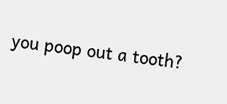you poop out a tooth?